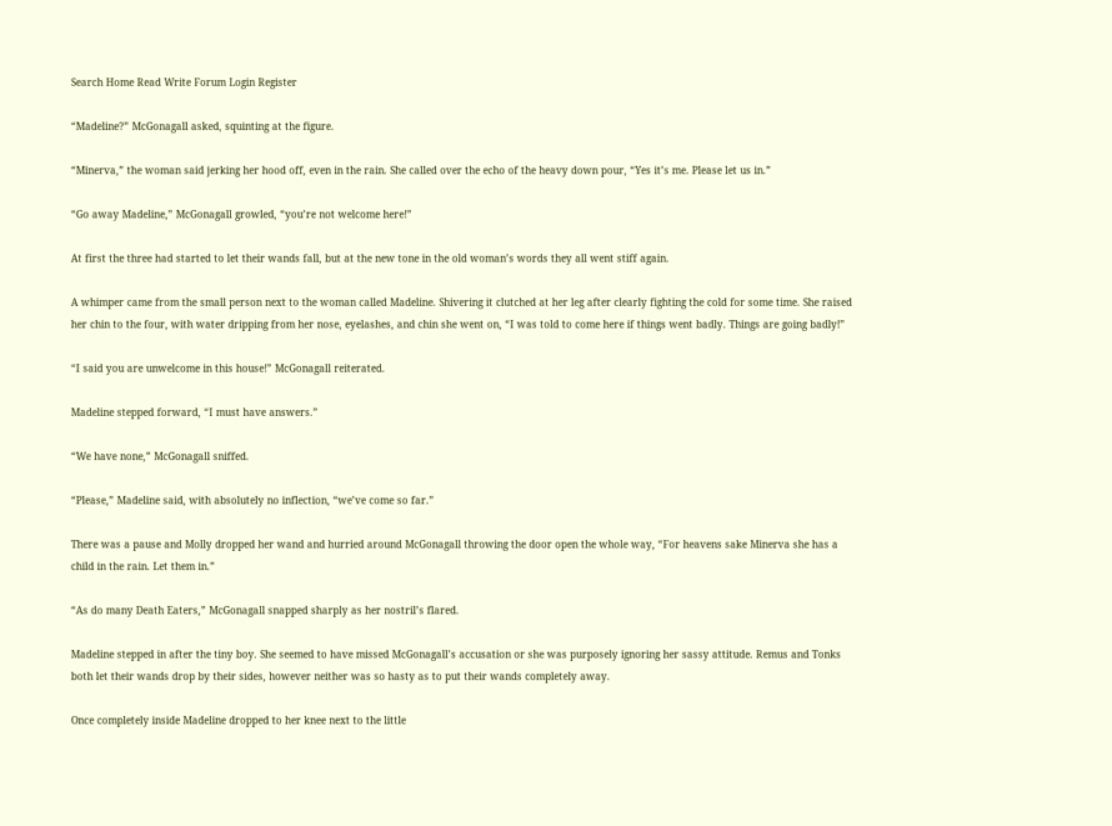Search Home Read Write Forum Login Register

“Madeline?” McGonagall asked, squinting at the figure.

“Minerva,” the woman said jerking her hood off, even in the rain. She called over the echo of the heavy down pour, “Yes it’s me. Please let us in.”

“Go away Madeline,” McGonagall growled, “you’re not welcome here!”

At first the three had started to let their wands fall, but at the new tone in the old woman’s words they all went stiff again.

A whimper came from the small person next to the woman called Madeline. Shivering it clutched at her leg after clearly fighting the cold for some time. She raised her chin to the four, with water dripping from her nose, eyelashes, and chin she went on, “I was told to come here if things went badly. Things are going badly!”

“I said you are unwelcome in this house!” McGonagall reiterated.

Madeline stepped forward, “I must have answers.”

“We have none,” McGonagall sniffed.

“Please,” Madeline said, with absolutely no inflection, “we’ve come so far.”

There was a pause and Molly dropped her wand and hurried around McGonagall throwing the door open the whole way, “For heavens sake Minerva she has a child in the rain. Let them in.”

“As do many Death Eaters,” McGonagall snapped sharply as her nostril’s flared.

Madeline stepped in after the tiny boy. She seemed to have missed McGonagall’s accusation or she was purposely ignoring her sassy attitude. Remus and Tonks both let their wands drop by their sides, however neither was so hasty as to put their wands completely away.

Once completely inside Madeline dropped to her knee next to the little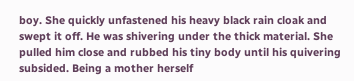boy. She quickly unfastened his heavy black rain cloak and swept it off. He was shivering under the thick material. She pulled him close and rubbed his tiny body until his quivering subsided. Being a mother herself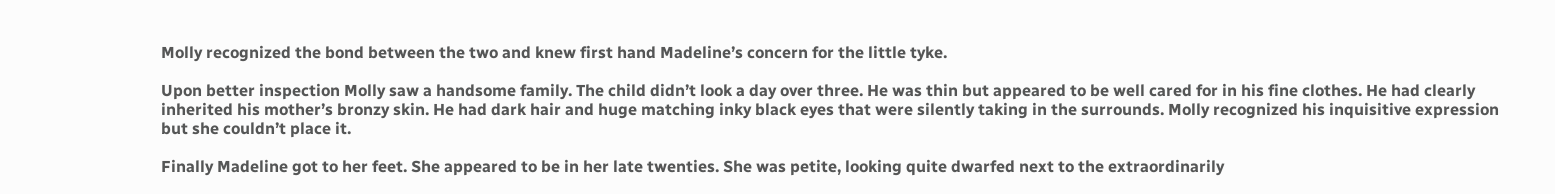Molly recognized the bond between the two and knew first hand Madeline’s concern for the little tyke.

Upon better inspection Molly saw a handsome family. The child didn’t look a day over three. He was thin but appeared to be well cared for in his fine clothes. He had clearly inherited his mother’s bronzy skin. He had dark hair and huge matching inky black eyes that were silently taking in the surrounds. Molly recognized his inquisitive expression but she couldn’t place it.

Finally Madeline got to her feet. She appeared to be in her late twenties. She was petite, looking quite dwarfed next to the extraordinarily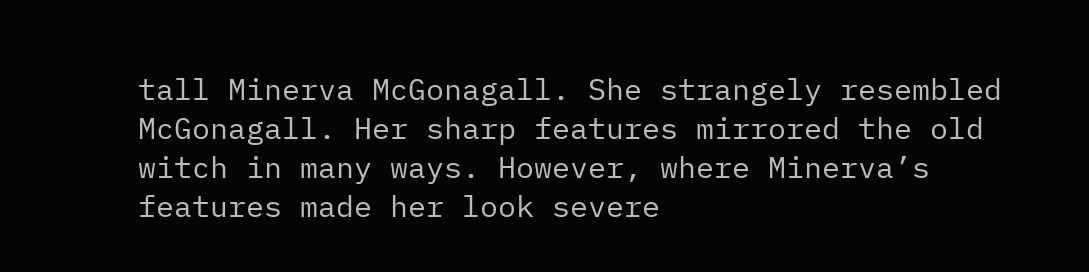tall Minerva McGonagall. She strangely resembled McGonagall. Her sharp features mirrored the old witch in many ways. However, where Minerva’s features made her look severe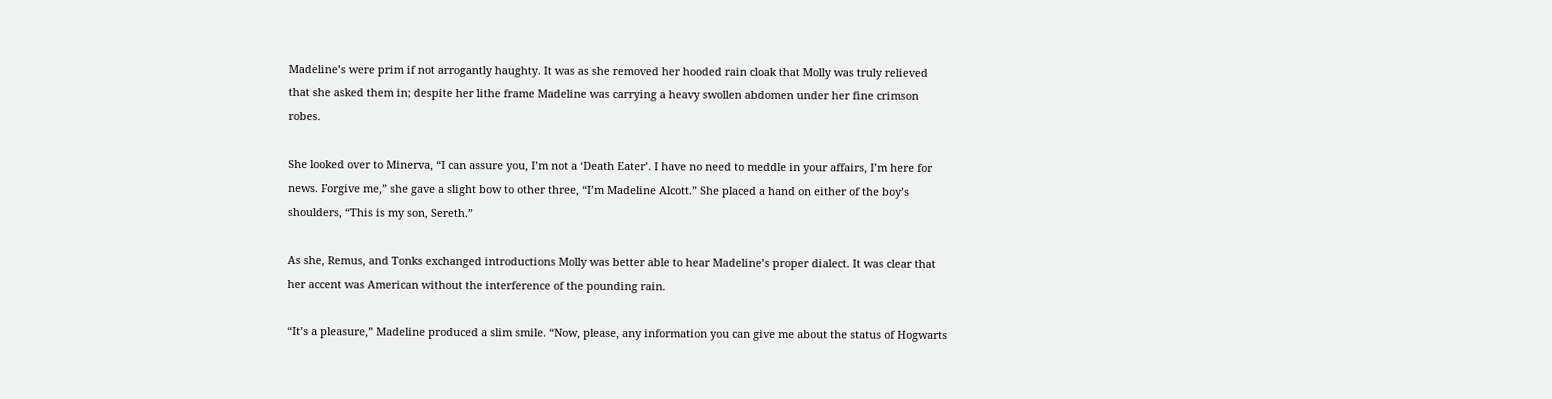Madeline’s were prim if not arrogantly haughty. It was as she removed her hooded rain cloak that Molly was truly relieved that she asked them in; despite her lithe frame Madeline was carrying a heavy swollen abdomen under her fine crimson robes.

She looked over to Minerva, “I can assure you, I’m not a ‘Death Eater’. I have no need to meddle in your affairs, I’m here for news. Forgive me,” she gave a slight bow to other three, “I’m Madeline Alcott.” She placed a hand on either of the boy’s shoulders, “This is my son, Sereth.”

As she, Remus, and Tonks exchanged introductions Molly was better able to hear Madeline’s proper dialect. It was clear that her accent was American without the interference of the pounding rain.

“It’s a pleasure,” Madeline produced a slim smile. “Now, please, any information you can give me about the status of Hogwarts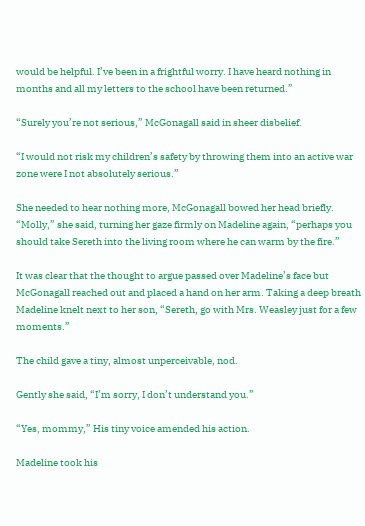would be helpful. I’ve been in a frightful worry. I have heard nothing in months and all my letters to the school have been returned.”

“Surely you’re not serious,” McGonagall said in sheer disbelief.

“I would not risk my children’s safety by throwing them into an active war zone were I not absolutely serious.”

She needed to hear nothing more, McGonagall bowed her head briefly. “Molly,” she said, turning her gaze firmly on Madeline again, “perhaps you should take Sereth into the living room where he can warm by the fire.”

It was clear that the thought to argue passed over Madeline’s face but McGonagall reached out and placed a hand on her arm. Taking a deep breath Madeline knelt next to her son, “Sereth, go with Mrs. Weasley just for a few moments.”

The child gave a tiny, almost unperceivable, nod.

Gently she said, “I’m sorry, I don’t understand you.”

“Yes, mommy,” His tiny voice amended his action.

Madeline took his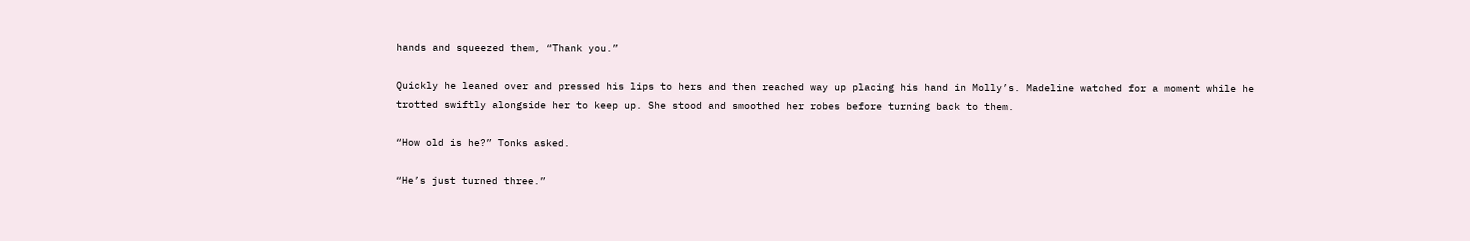hands and squeezed them, “Thank you.”

Quickly he leaned over and pressed his lips to hers and then reached way up placing his hand in Molly’s. Madeline watched for a moment while he trotted swiftly alongside her to keep up. She stood and smoothed her robes before turning back to them.

“How old is he?” Tonks asked.

“He’s just turned three.”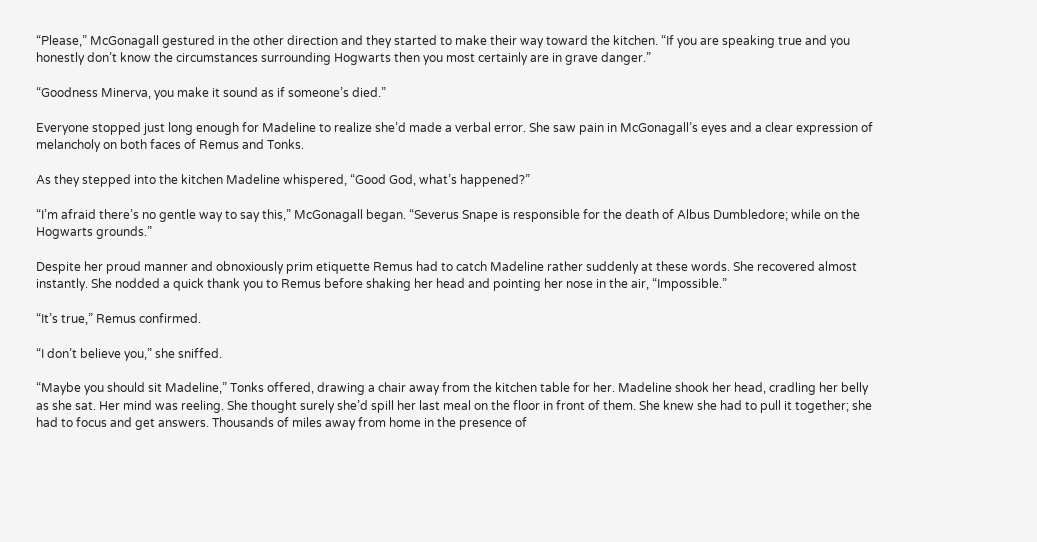“Please,” McGonagall gestured in the other direction and they started to make their way toward the kitchen. “If you are speaking true and you honestly don’t know the circumstances surrounding Hogwarts then you most certainly are in grave danger.”

“Goodness Minerva, you make it sound as if someone’s died.”

Everyone stopped just long enough for Madeline to realize she’d made a verbal error. She saw pain in McGonagall’s eyes and a clear expression of melancholy on both faces of Remus and Tonks.

As they stepped into the kitchen Madeline whispered, “Good God, what’s happened?”

“I’m afraid there’s no gentle way to say this,” McGonagall began. “Severus Snape is responsible for the death of Albus Dumbledore; while on the Hogwarts grounds.”

Despite her proud manner and obnoxiously prim etiquette Remus had to catch Madeline rather suddenly at these words. She recovered almost instantly. She nodded a quick thank you to Remus before shaking her head and pointing her nose in the air, “Impossible.”

“It’s true,” Remus confirmed.

“I don’t believe you,” she sniffed.

“Maybe you should sit Madeline,” Tonks offered, drawing a chair away from the kitchen table for her. Madeline shook her head, cradling her belly as she sat. Her mind was reeling. She thought surely she’d spill her last meal on the floor in front of them. She knew she had to pull it together; she had to focus and get answers. Thousands of miles away from home in the presence of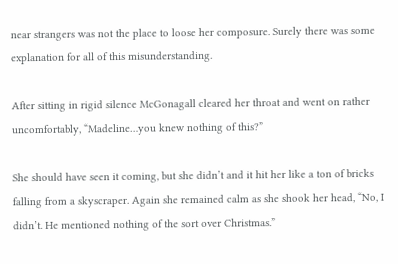near strangers was not the place to loose her composure. Surely there was some explanation for all of this misunderstanding.

After sitting in rigid silence McGonagall cleared her throat and went on rather uncomfortably, “Madeline…you knew nothing of this?”

She should have seen it coming, but she didn’t and it hit her like a ton of bricks falling from a skyscraper. Again she remained calm as she shook her head, “No, I didn’t. He mentioned nothing of the sort over Christmas.”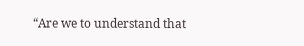“Are we to understand that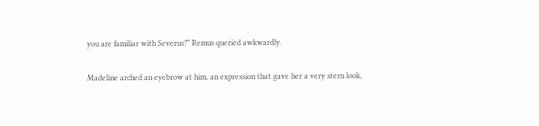you are familiar with Severus?” Remus queried awkwardly.

Madeline arched an eyebrow at him, an expression that gave her a very stern look,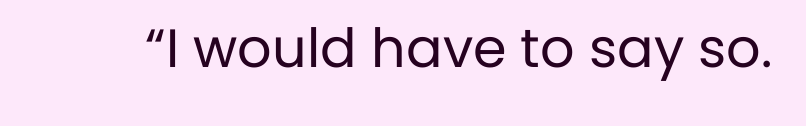“I would have to say so.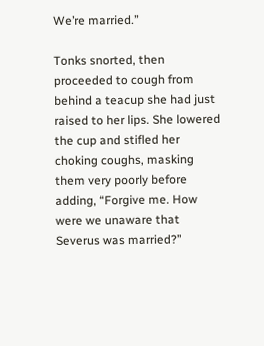We’re married.”

Tonks snorted, then proceeded to cough from behind a teacup she had just raised to her lips. She lowered the cup and stifled her choking coughs, masking them very poorly before adding, “Forgive me. How were we unaware that Severus was married?”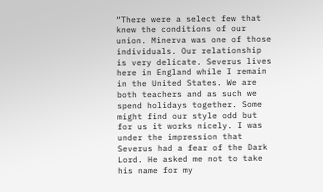“There were a select few that knew the conditions of our union. Minerva was one of those individuals. Our relationship is very delicate. Severus lives here in England while I remain in the United States. We are both teachers and as such we spend holidays together. Some might find our style odd but for us it works nicely. I was under the impression that Severus had a fear of the Dark Lord. He asked me not to take his name for my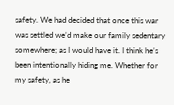safety. We had decided that once this war was settled we’d make our family sedentary somewhere; as I would have it. I think he’s been intentionally hiding me. Whether for my safety, as he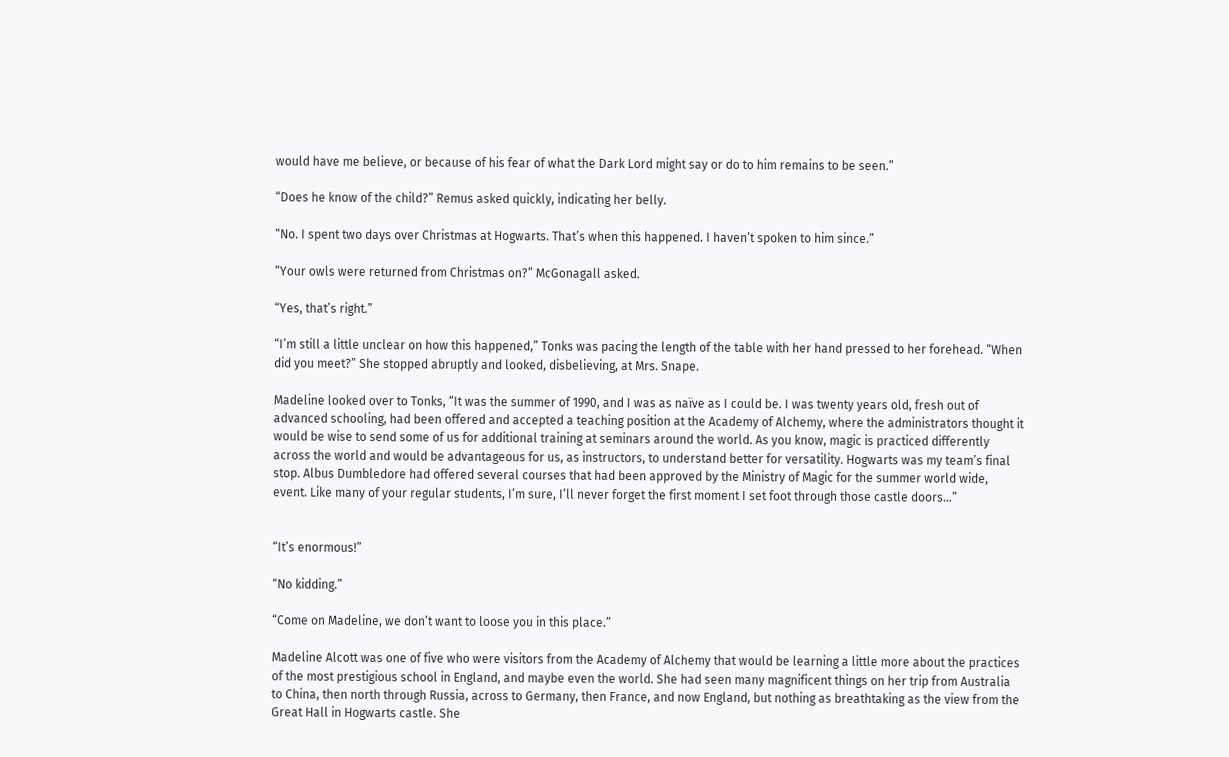would have me believe, or because of his fear of what the Dark Lord might say or do to him remains to be seen.”

“Does he know of the child?” Remus asked quickly, indicating her belly.

“No. I spent two days over Christmas at Hogwarts. That’s when this happened. I haven’t spoken to him since.”

“Your owls were returned from Christmas on?” McGonagall asked.

“Yes, that’s right.”

“I’m still a little unclear on how this happened,” Tonks was pacing the length of the table with her hand pressed to her forehead. “When did you meet?” She stopped abruptly and looked, disbelieving, at Mrs. Snape.

Madeline looked over to Tonks, “It was the summer of 1990, and I was as naïve as I could be. I was twenty years old, fresh out of advanced schooling, had been offered and accepted a teaching position at the Academy of Alchemy, where the administrators thought it would be wise to send some of us for additional training at seminars around the world. As you know, magic is practiced differently across the world and would be advantageous for us, as instructors, to understand better for versatility. Hogwarts was my team’s final stop. Albus Dumbledore had offered several courses that had been approved by the Ministry of Magic for the summer world wide, event. Like many of your regular students, I’m sure, I’ll never forget the first moment I set foot through those castle doors…”


“It’s enormous!”

“No kidding.”

“Come on Madeline, we don’t want to loose you in this place.”

Madeline Alcott was one of five who were visitors from the Academy of Alchemy that would be learning a little more about the practices of the most prestigious school in England, and maybe even the world. She had seen many magnificent things on her trip from Australia to China, then north through Russia, across to Germany, then France, and now England, but nothing as breathtaking as the view from the Great Hall in Hogwarts castle. She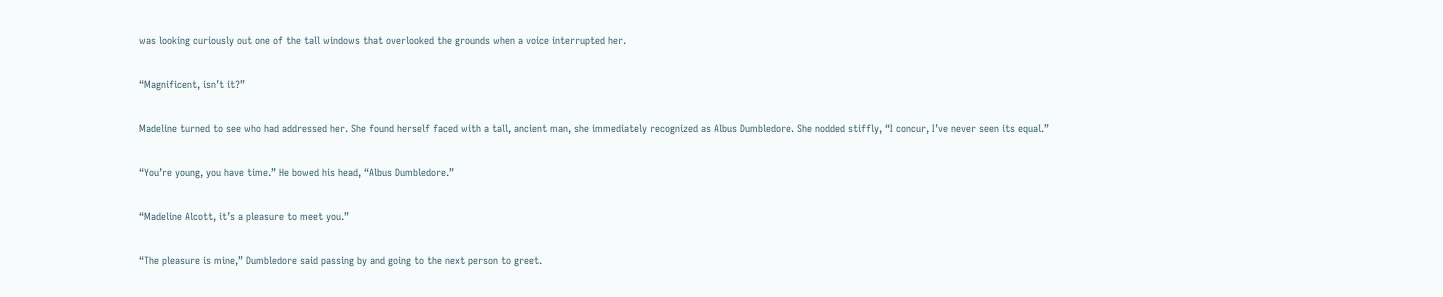was looking curiously out one of the tall windows that overlooked the grounds when a voice interrupted her.

“Magnificent, isn’t it?”

Madeline turned to see who had addressed her. She found herself faced with a tall, ancient man, she immediately recognized as Albus Dumbledore. She nodded stiffly, “I concur, I’ve never seen its equal.”

“You’re young, you have time.” He bowed his head, “Albus Dumbledore.”

“Madeline Alcott, it’s a pleasure to meet you.”

“The pleasure is mine,” Dumbledore said passing by and going to the next person to greet.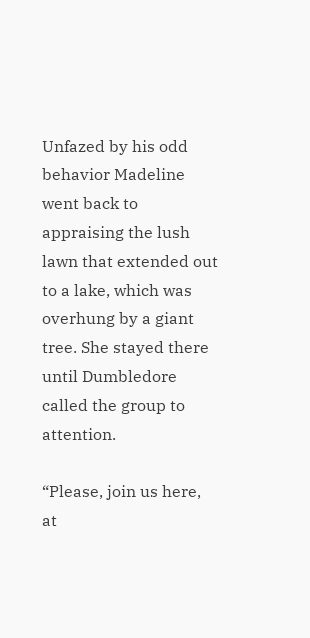Unfazed by his odd behavior Madeline went back to appraising the lush lawn that extended out to a lake, which was overhung by a giant tree. She stayed there until Dumbledore called the group to attention.

“Please, join us here, at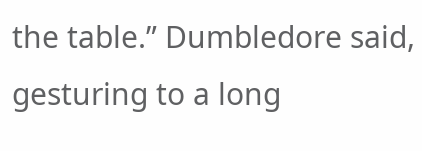the table.” Dumbledore said, gesturing to a long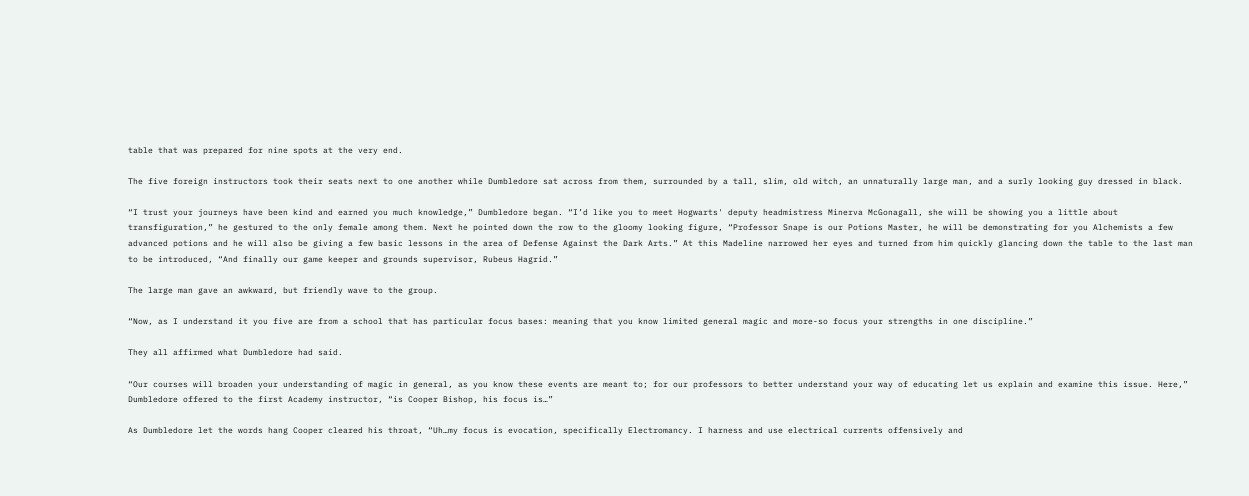table that was prepared for nine spots at the very end.

The five foreign instructors took their seats next to one another while Dumbledore sat across from them, surrounded by a tall, slim, old witch, an unnaturally large man, and a surly looking guy dressed in black.

“I trust your journeys have been kind and earned you much knowledge,” Dumbledore began. “I’d like you to meet Hogwarts' deputy headmistress Minerva McGonagall, she will be showing you a little about transfiguration,” he gestured to the only female among them. Next he pointed down the row to the gloomy looking figure, “Professor Snape is our Potions Master, he will be demonstrating for you Alchemists a few advanced potions and he will also be giving a few basic lessons in the area of Defense Against the Dark Arts.” At this Madeline narrowed her eyes and turned from him quickly glancing down the table to the last man to be introduced, “And finally our game keeper and grounds supervisor, Rubeus Hagrid.”

The large man gave an awkward, but friendly wave to the group.

“Now, as I understand it you five are from a school that has particular focus bases: meaning that you know limited general magic and more-so focus your strengths in one discipline.”

They all affirmed what Dumbledore had said.

“Our courses will broaden your understanding of magic in general, as you know these events are meant to; for our professors to better understand your way of educating let us explain and examine this issue. Here,” Dumbledore offered to the first Academy instructor, “is Cooper Bishop, his focus is…”

As Dumbledore let the words hang Cooper cleared his throat, “Uh…my focus is evocation, specifically Electromancy. I harness and use electrical currents offensively and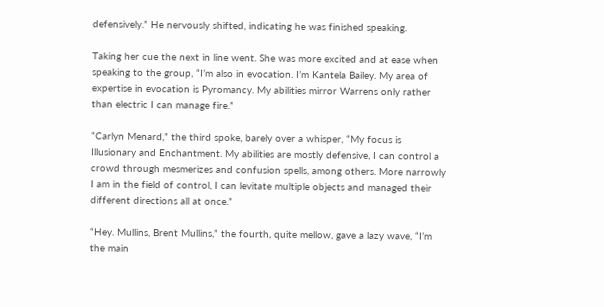defensively.” He nervously shifted, indicating he was finished speaking.

Taking her cue the next in line went. She was more excited and at ease when speaking to the group, “I’m also in evocation. I’m Kantela Bailey. My area of expertise in evocation is Pyromancy. My abilities mirror Warrens only rather than electric I can manage fire.”

“Carlyn Menard,” the third spoke, barely over a whisper, “My focus is Illusionary and Enchantment. My abilities are mostly defensive, I can control a crowd through mesmerizes and confusion spells, among others. More narrowly I am in the field of control, I can levitate multiple objects and managed their different directions all at once.”

“Hey. Mullins, Brent Mullins,” the fourth, quite mellow, gave a lazy wave, “I’m the main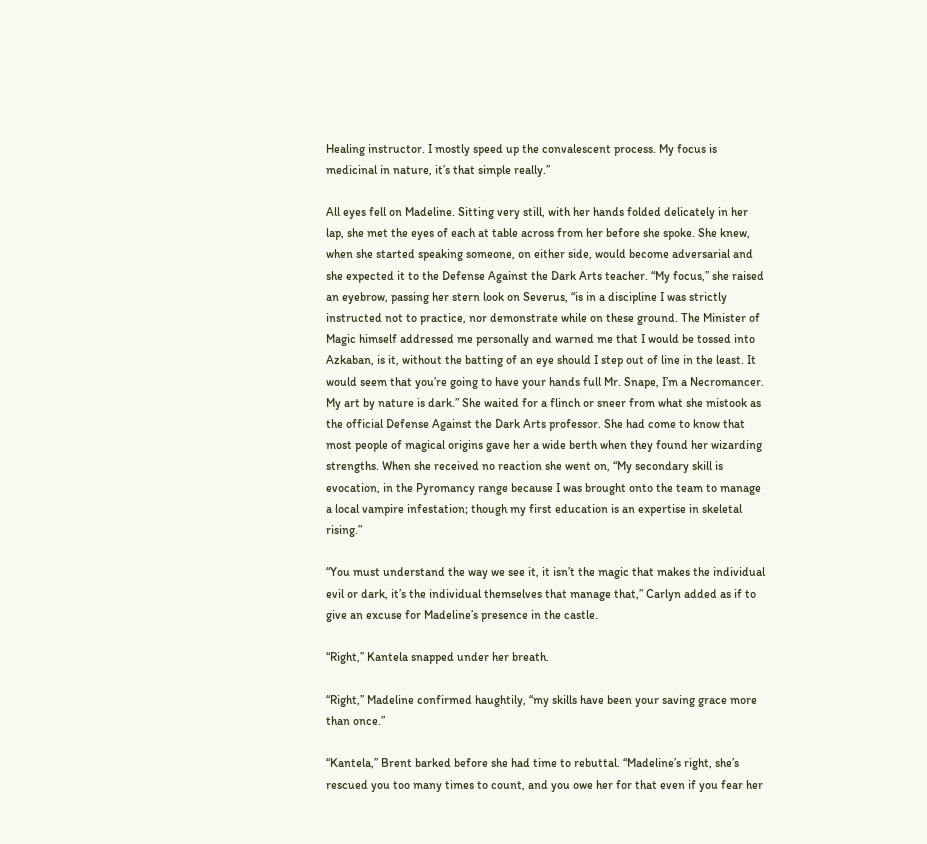Healing instructor. I mostly speed up the convalescent process. My focus is medicinal in nature, it’s that simple really.”

All eyes fell on Madeline. Sitting very still, with her hands folded delicately in her lap, she met the eyes of each at table across from her before she spoke. She knew, when she started speaking someone, on either side, would become adversarial and she expected it to the Defense Against the Dark Arts teacher. “My focus,” she raised an eyebrow, passing her stern look on Severus, “is in a discipline I was strictly instructed not to practice, nor demonstrate while on these ground. The Minister of Magic himself addressed me personally and warned me that I would be tossed into Azkaban, is it, without the batting of an eye should I step out of line in the least. It would seem that you’re going to have your hands full Mr. Snape, I’m a Necromancer. My art by nature is dark.” She waited for a flinch or sneer from what she mistook as the official Defense Against the Dark Arts professor. She had come to know that most people of magical origins gave her a wide berth when they found her wizarding strengths. When she received no reaction she went on, “My secondary skill is evocation, in the Pyromancy range because I was brought onto the team to manage a local vampire infestation; though my first education is an expertise in skeletal rising.”

“You must understand the way we see it, it isn’t the magic that makes the individual evil or dark, it’s the individual themselves that manage that,” Carlyn added as if to give an excuse for Madeline’s presence in the castle.

“Right,” Kantela snapped under her breath.

“Right,” Madeline confirmed haughtily, “my skills have been your saving grace more than once.”

“Kantela,” Brent barked before she had time to rebuttal. “Madeline’s right, she’s rescued you too many times to count, and you owe her for that even if you fear her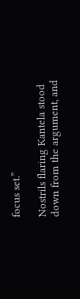focus set.”

Nostrils flaring Kantela stood down from the argument, and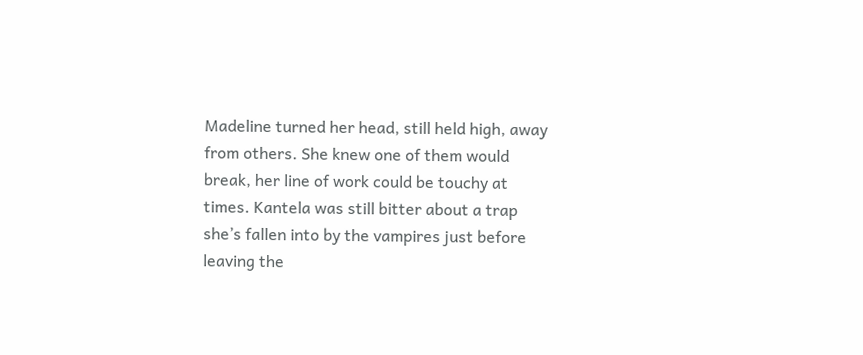Madeline turned her head, still held high, away from others. She knew one of them would break, her line of work could be touchy at times. Kantela was still bitter about a trap she’s fallen into by the vampires just before leaving the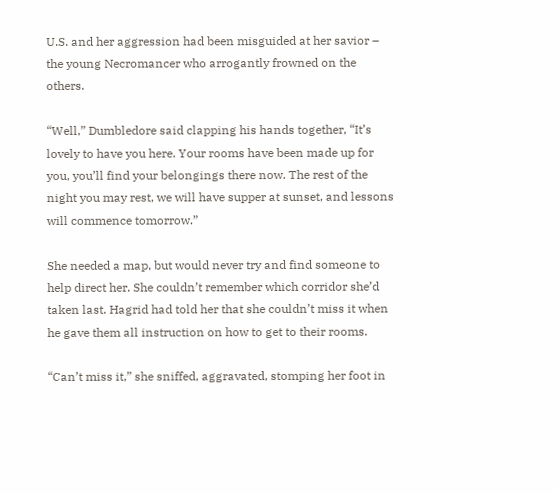U.S. and her aggression had been misguided at her savior – the young Necromancer who arrogantly frowned on the others.

“Well,” Dumbledore said clapping his hands together, “It’s lovely to have you here. Your rooms have been made up for you, you’ll find your belongings there now. The rest of the night you may rest, we will have supper at sunset, and lessons will commence tomorrow.”

She needed a map, but would never try and find someone to help direct her. She couldn’t remember which corridor she’d taken last. Hagrid had told her that she couldn’t miss it when he gave them all instruction on how to get to their rooms.

“Can’t miss it,” she sniffed, aggravated, stomping her foot in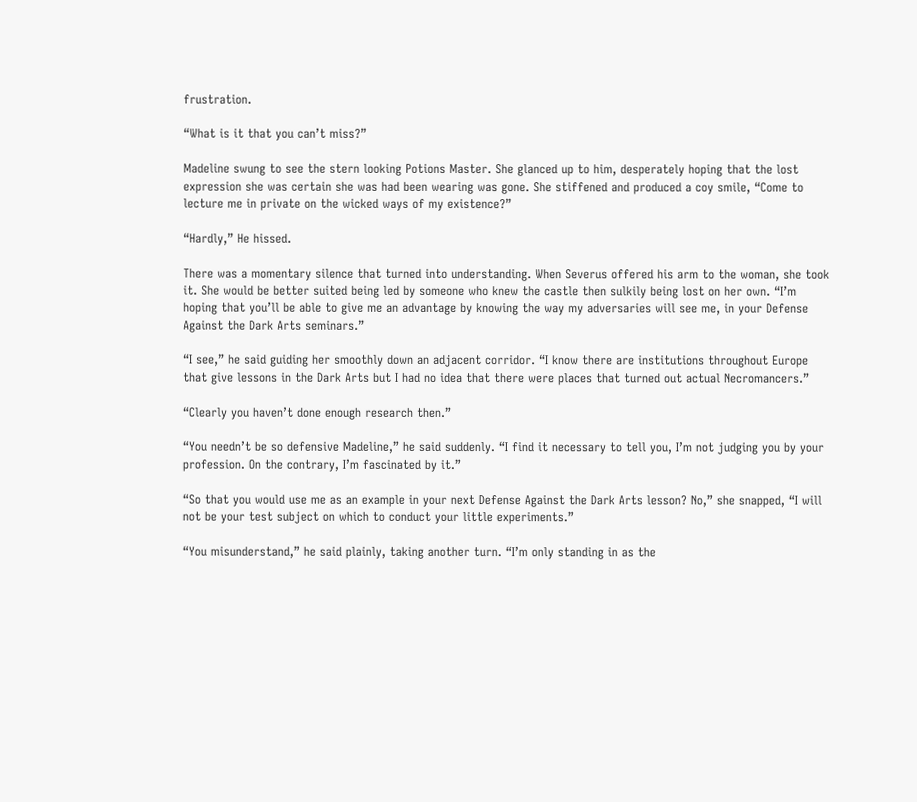frustration.

“What is it that you can’t miss?”

Madeline swung to see the stern looking Potions Master. She glanced up to him, desperately hoping that the lost expression she was certain she was had been wearing was gone. She stiffened and produced a coy smile, “Come to lecture me in private on the wicked ways of my existence?”

“Hardly,” He hissed.

There was a momentary silence that turned into understanding. When Severus offered his arm to the woman, she took it. She would be better suited being led by someone who knew the castle then sulkily being lost on her own. “I’m hoping that you’ll be able to give me an advantage by knowing the way my adversaries will see me, in your Defense Against the Dark Arts seminars.”

“I see,” he said guiding her smoothly down an adjacent corridor. “I know there are institutions throughout Europe that give lessons in the Dark Arts but I had no idea that there were places that turned out actual Necromancers.”

“Clearly you haven’t done enough research then.”

“You needn’t be so defensive Madeline,” he said suddenly. “I find it necessary to tell you, I’m not judging you by your profession. On the contrary, I’m fascinated by it.”

“So that you would use me as an example in your next Defense Against the Dark Arts lesson? No,” she snapped, “I will not be your test subject on which to conduct your little experiments.”

“You misunderstand,” he said plainly, taking another turn. “I’m only standing in as the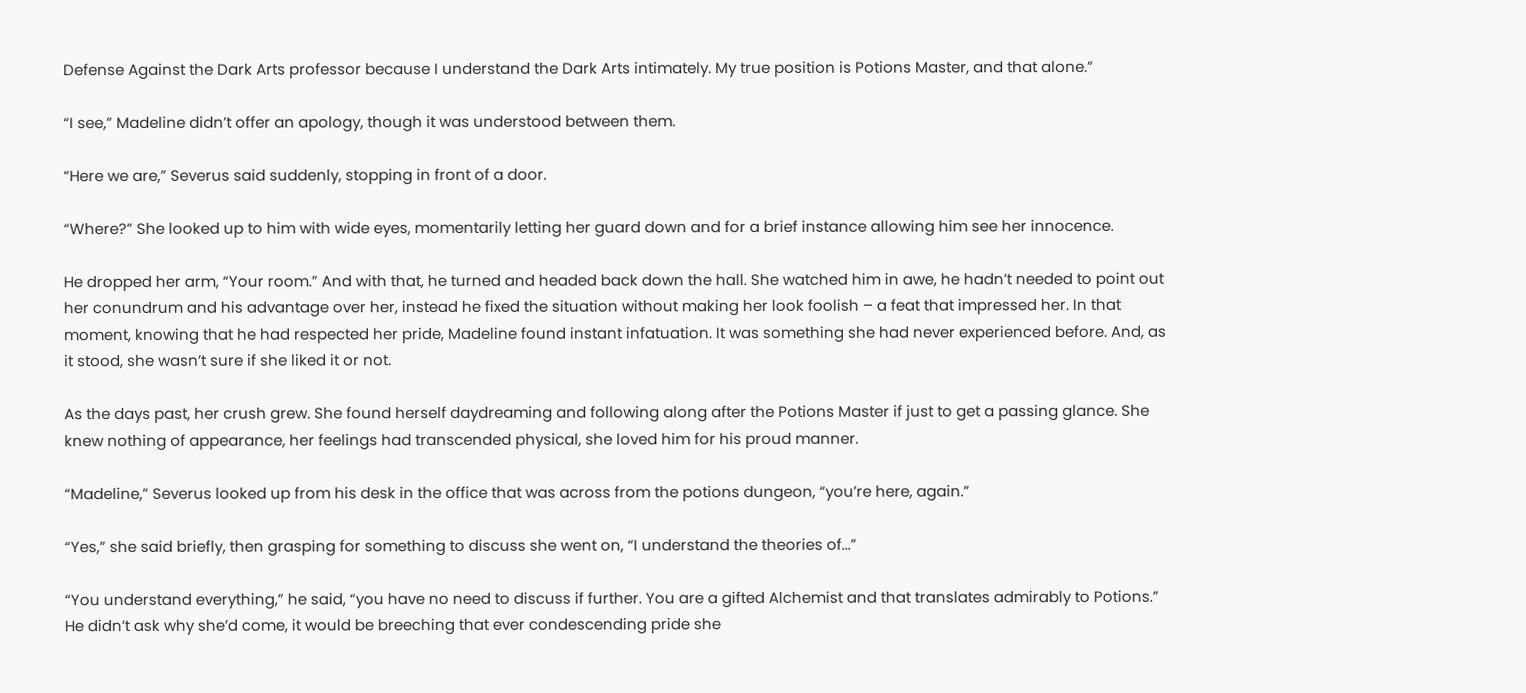Defense Against the Dark Arts professor because I understand the Dark Arts intimately. My true position is Potions Master, and that alone.”

“I see,” Madeline didn’t offer an apology, though it was understood between them.

“Here we are,” Severus said suddenly, stopping in front of a door.

“Where?” She looked up to him with wide eyes, momentarily letting her guard down and for a brief instance allowing him see her innocence.

He dropped her arm, “Your room.” And with that, he turned and headed back down the hall. She watched him in awe, he hadn’t needed to point out her conundrum and his advantage over her, instead he fixed the situation without making her look foolish – a feat that impressed her. In that moment, knowing that he had respected her pride, Madeline found instant infatuation. It was something she had never experienced before. And, as it stood, she wasn’t sure if she liked it or not.

As the days past, her crush grew. She found herself daydreaming and following along after the Potions Master if just to get a passing glance. She knew nothing of appearance, her feelings had transcended physical, she loved him for his proud manner.

“Madeline,” Severus looked up from his desk in the office that was across from the potions dungeon, “you’re here, again.”

“Yes,” she said briefly, then grasping for something to discuss she went on, “I understand the theories of...”

“You understand everything,” he said, “you have no need to discuss if further. You are a gifted Alchemist and that translates admirably to Potions.” He didn’t ask why she’d come, it would be breeching that ever condescending pride she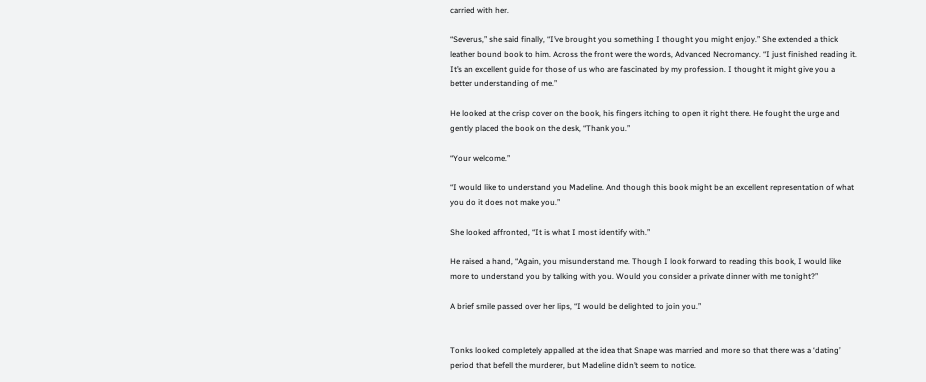carried with her.

“Severus,” she said finally, “I’ve brought you something I thought you might enjoy.” She extended a thick leather bound book to him. Across the front were the words, Advanced Necromancy. “I just finished reading it. It’s an excellent guide for those of us who are fascinated by my profession. I thought it might give you a better understanding of me.”

He looked at the crisp cover on the book, his fingers itching to open it right there. He fought the urge and gently placed the book on the desk, “Thank you.”

“Your welcome.”

“I would like to understand you Madeline. And though this book might be an excellent representation of what you do it does not make you.”

She looked affronted, “It is what I most identify with.”

He raised a hand, “Again, you misunderstand me. Though I look forward to reading this book, I would like more to understand you by talking with you. Would you consider a private dinner with me tonight?”

A brief smile passed over her lips, “I would be delighted to join you.”


Tonks looked completely appalled at the idea that Snape was married and more so that there was a ‘dating’ period that befell the murderer, but Madeline didn’t seem to notice.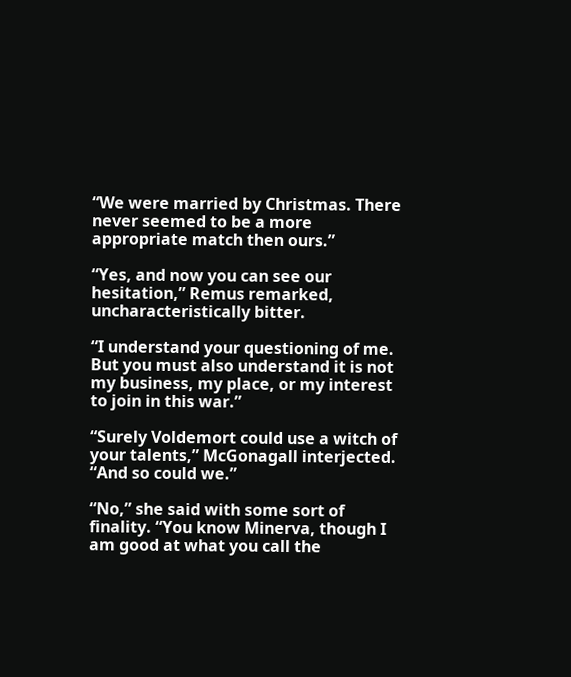“We were married by Christmas. There never seemed to be a more appropriate match then ours.”

“Yes, and now you can see our hesitation,” Remus remarked, uncharacteristically bitter.

“I understand your questioning of me. But you must also understand it is not my business, my place, or my interest to join in this war.”

“Surely Voldemort could use a witch of your talents,” McGonagall interjected. “And so could we.”

“No,” she said with some sort of finality. “You know Minerva, though I am good at what you call the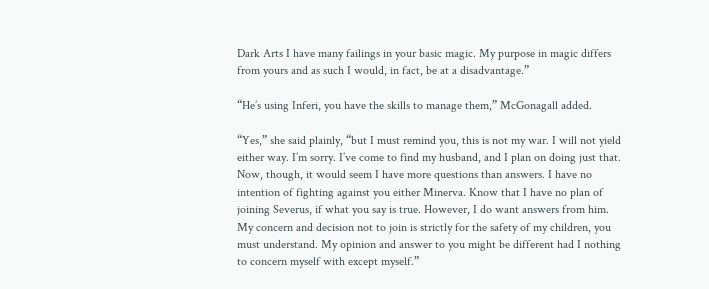Dark Arts I have many failings in your basic magic. My purpose in magic differs from yours and as such I would, in fact, be at a disadvantage.”

“He’s using Inferi, you have the skills to manage them,” McGonagall added.

“Yes,” she said plainly, “but I must remind you, this is not my war. I will not yield either way. I’m sorry. I’ve come to find my husband, and I plan on doing just that. Now, though, it would seem I have more questions than answers. I have no intention of fighting against you either Minerva. Know that I have no plan of joining Severus, if what you say is true. However, I do want answers from him. My concern and decision not to join is strictly for the safety of my children, you must understand. My opinion and answer to you might be different had I nothing to concern myself with except myself.”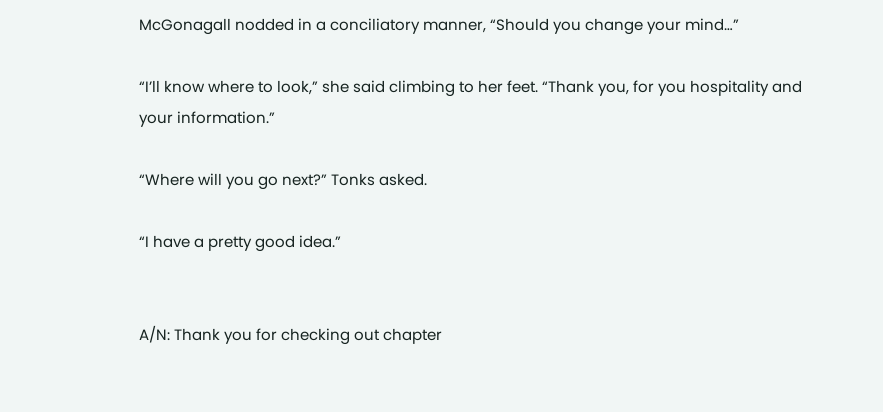McGonagall nodded in a conciliatory manner, “Should you change your mind…”

“I’ll know where to look,” she said climbing to her feet. “Thank you, for you hospitality and your information.”

“Where will you go next?” Tonks asked.

“I have a pretty good idea.”


A/N: Thank you for checking out chapter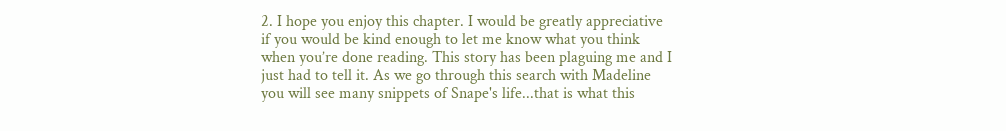2. I hope you enjoy this chapter. I would be greatly appreciative if you would be kind enough to let me know what you think when you’re done reading. This story has been plaguing me and I just had to tell it. As we go through this search with Madeline you will see many snippets of Snape's life...that is what this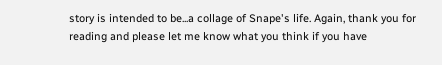story is intended to be...a collage of Snape's life. Again, thank you for reading and please let me know what you think if you have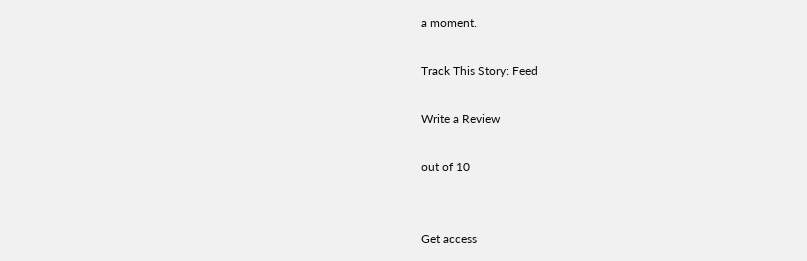a moment.

Track This Story: Feed

Write a Review

out of 10


Get access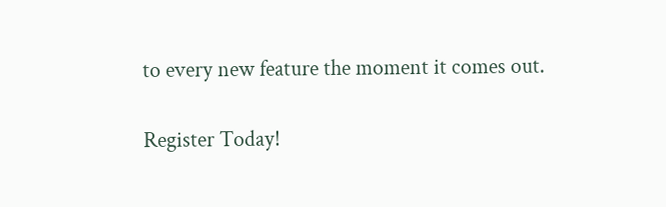to every new feature the moment it comes out.

Register Today!